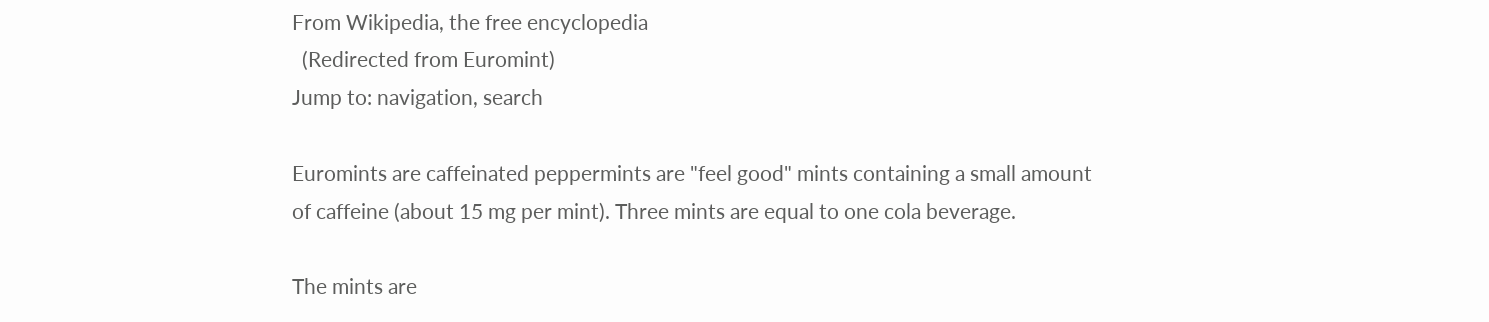From Wikipedia, the free encyclopedia
  (Redirected from Euromint)
Jump to: navigation, search

Euromints are caffeinated peppermints are "feel good" mints containing a small amount of caffeine (about 15 mg per mint). Three mints are equal to one cola beverage.

The mints are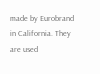made by Eurobrand in California. They are used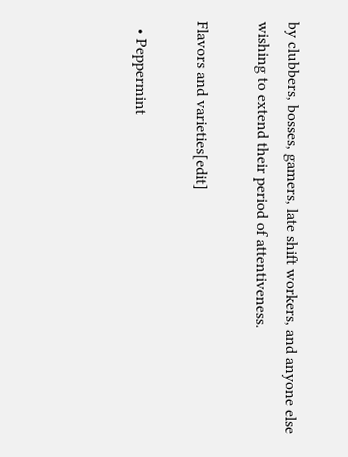by clubbers, bosses, gamers, late shift workers, and anyone else wishing to extend their period of attentiveness.

Flavors and varieties[edit]

  • Peppermint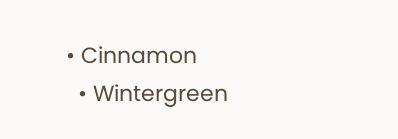• Cinnamon
  • Wintergreen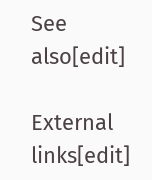See also[edit]

External links[edit]